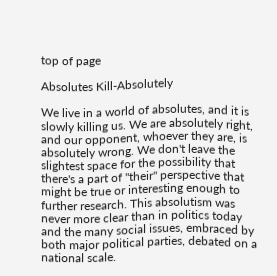top of page

Absolutes Kill-Absolutely

We live in a world of absolutes, and it is slowly killing us. We are absolutely right, and our opponent, whoever they are, is absolutely wrong. We don't leave the slightest space for the possibility that there's a part of "their" perspective that might be true or interesting enough to further research. This absolutism was never more clear than in politics today and the many social issues, embraced by both major political parties, debated on a national scale.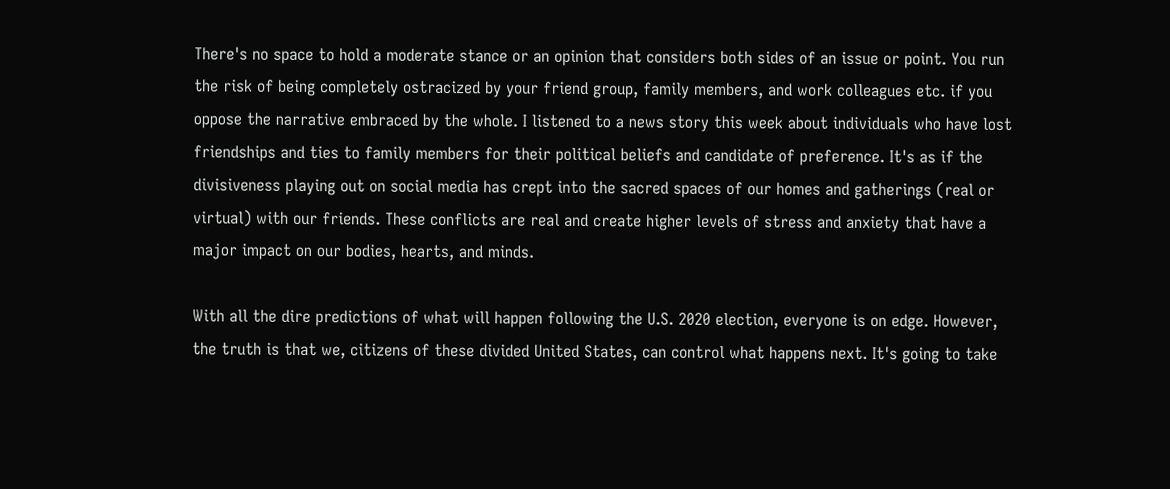There's no space to hold a moderate stance or an opinion that considers both sides of an issue or point. You run the risk of being completely ostracized by your friend group, family members, and work colleagues etc. if you oppose the narrative embraced by the whole. I listened to a news story this week about individuals who have lost friendships and ties to family members for their political beliefs and candidate of preference. It's as if the divisiveness playing out on social media has crept into the sacred spaces of our homes and gatherings (real or virtual) with our friends. These conflicts are real and create higher levels of stress and anxiety that have a major impact on our bodies, hearts, and minds.

With all the dire predictions of what will happen following the U.S. 2020 election, everyone is on edge. However, the truth is that we, citizens of these divided United States, can control what happens next. It's going to take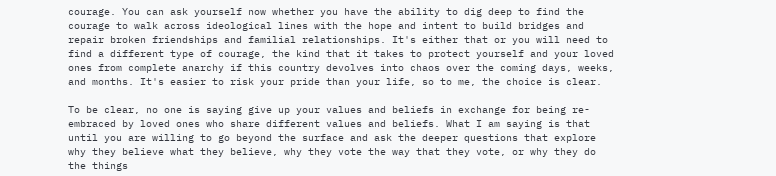courage. You can ask yourself now whether you have the ability to dig deep to find the courage to walk across ideological lines with the hope and intent to build bridges and repair broken friendships and familial relationships. It's either that or you will need to find a different type of courage, the kind that it takes to protect yourself and your loved ones from complete anarchy if this country devolves into chaos over the coming days, weeks, and months. It's easier to risk your pride than your life, so to me, the choice is clear.

To be clear, no one is saying give up your values and beliefs in exchange for being re-embraced by loved ones who share different values and beliefs. What I am saying is that until you are willing to go beyond the surface and ask the deeper questions that explore why they believe what they believe, why they vote the way that they vote, or why they do the things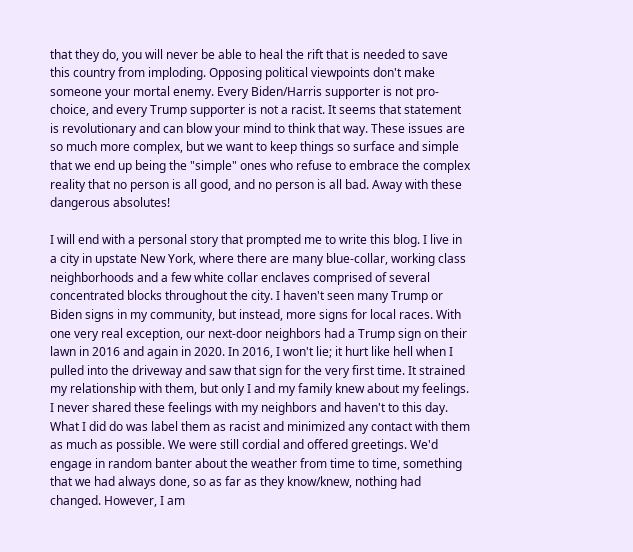that they do, you will never be able to heal the rift that is needed to save this country from imploding. Opposing political viewpoints don't make someone your mortal enemy. Every Biden/Harris supporter is not pro-choice, and every Trump supporter is not a racist. It seems that statement is revolutionary and can blow your mind to think that way. These issues are so much more complex, but we want to keep things so surface and simple that we end up being the "simple" ones who refuse to embrace the complex reality that no person is all good, and no person is all bad. Away with these dangerous absolutes!

I will end with a personal story that prompted me to write this blog. I live in a city in upstate New York, where there are many blue-collar, working class neighborhoods and a few white collar enclaves comprised of several concentrated blocks throughout the city. I haven't seen many Trump or Biden signs in my community, but instead, more signs for local races. With one very real exception, our next-door neighbors had a Trump sign on their lawn in 2016 and again in 2020. In 2016, I won't lie; it hurt like hell when I pulled into the driveway and saw that sign for the very first time. It strained my relationship with them, but only I and my family knew about my feelings. I never shared these feelings with my neighbors and haven't to this day. What I did do was label them as racist and minimized any contact with them as much as possible. We were still cordial and offered greetings. We'd engage in random banter about the weather from time to time, something that we had always done, so as far as they know/knew, nothing had changed. However, I am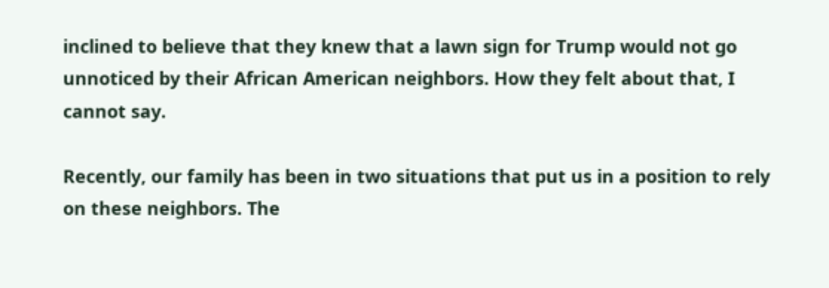inclined to believe that they knew that a lawn sign for Trump would not go unnoticed by their African American neighbors. How they felt about that, I cannot say.

Recently, our family has been in two situations that put us in a position to rely on these neighbors. The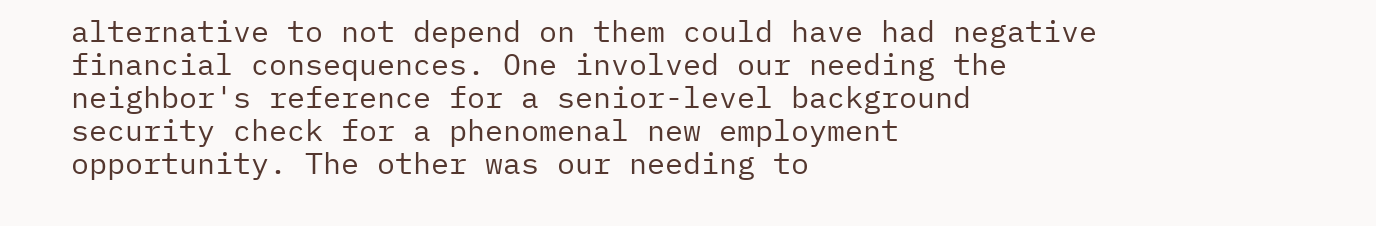alternative to not depend on them could have had negative financial consequences. One involved our needing the neighbor's reference for a senior-level background security check for a phenomenal new employment opportunity. The other was our needing to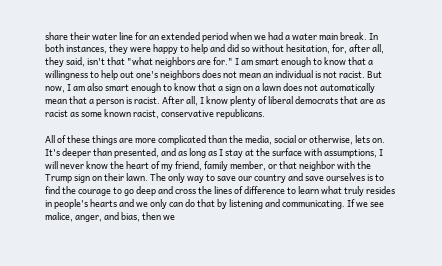share their water line for an extended period when we had a water main break. In both instances, they were happy to help and did so without hesitation, for, after all, they said, isn't that "what neighbors are for." I am smart enough to know that a willingness to help out one's neighbors does not mean an individual is not racist. But now, I am also smart enough to know that a sign on a lawn does not automatically mean that a person is racist. After all, I know plenty of liberal democrats that are as racist as some known racist, conservative republicans.

All of these things are more complicated than the media, social or otherwise, lets on. It's deeper than presented, and as long as I stay at the surface with assumptions, I will never know the heart of my friend, family member, or that neighbor with the Trump sign on their lawn. The only way to save our country and save ourselves is to find the courage to go deep and cross the lines of difference to learn what truly resides in people's hearts and we only can do that by listening and communicating. If we see malice, anger, and bias, then we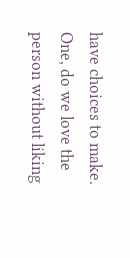have choices to make. One, do we love the person without liking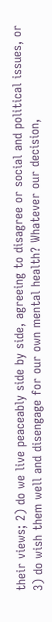their views; 2) do we live peaceably side by side, agreeing to disagree or social and political issues, or 3) do wish them well and disengage for our own mental health? Whatever our decision,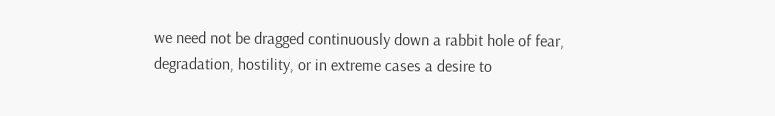we need not be dragged continuously down a rabbit hole of fear, degradation, hostility, or in extreme cases a desire to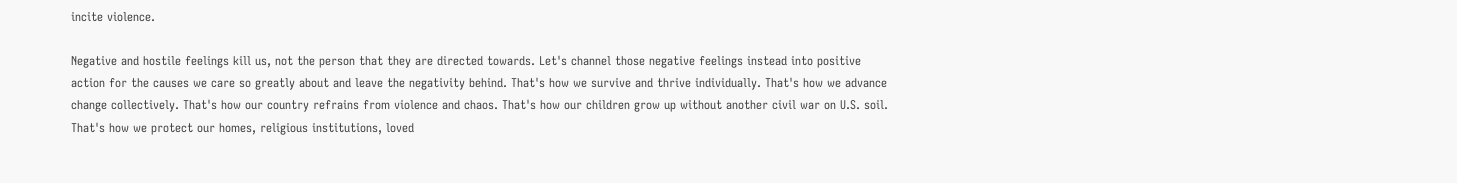incite violence.

Negative and hostile feelings kill us, not the person that they are directed towards. Let's channel those negative feelings instead into positive action for the causes we care so greatly about and leave the negativity behind. That's how we survive and thrive individually. That's how we advance change collectively. That's how our country refrains from violence and chaos. That's how our children grow up without another civil war on U.S. soil. That's how we protect our homes, religious institutions, loved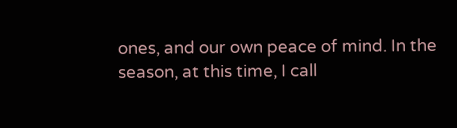ones, and our own peace of mind. In the season, at this time, I call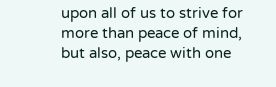upon all of us to strive for more than peace of mind, but also, peace with one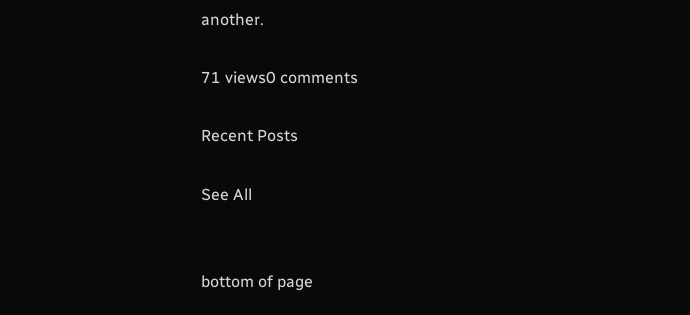another.

71 views0 comments

Recent Posts

See All


bottom of page